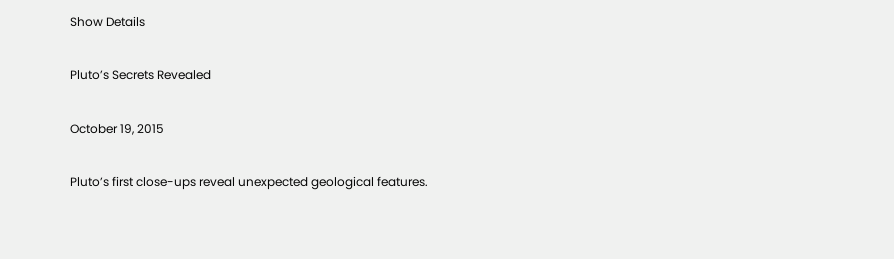Show Details

Pluto’s Secrets Revealed

October 19, 2015

Pluto’s first close-ups reveal unexpected geological features.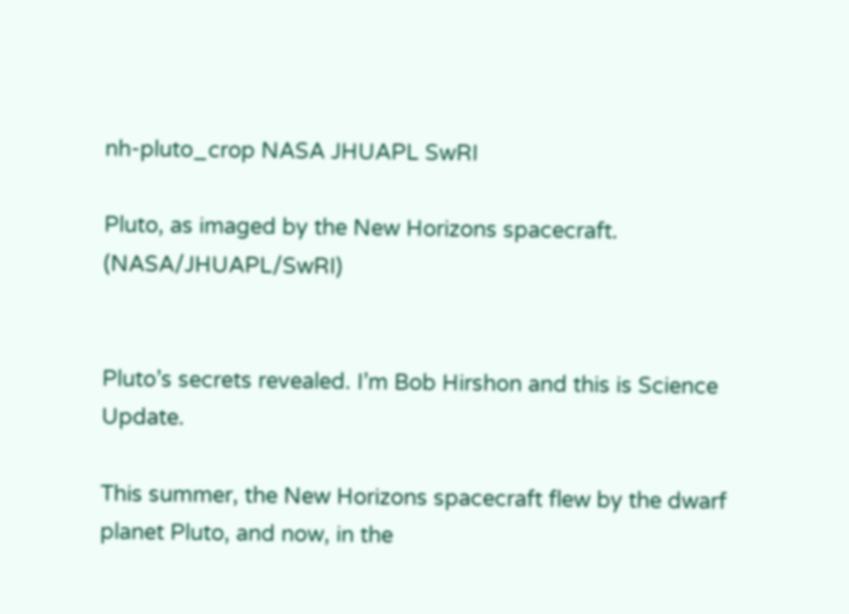nh-pluto_crop NASA JHUAPL SwRI

Pluto, as imaged by the New Horizons spacecraft. (NASA/JHUAPL/SwRI)


Pluto’s secrets revealed. I’m Bob Hirshon and this is Science Update.

This summer, the New Horizons spacecraft flew by the dwarf planet Pluto, and now, in the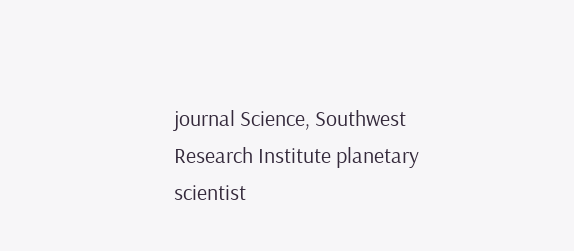journal Science, Southwest Research Institute planetary scientist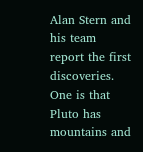Alan Stern and his team report the first discoveries. One is that Pluto has mountains and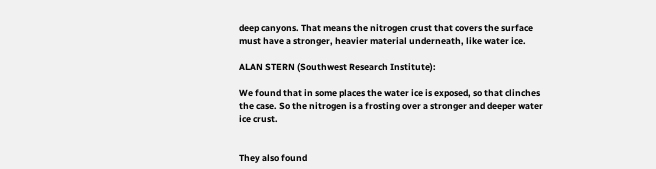deep canyons. That means the nitrogen crust that covers the surface must have a stronger, heavier material underneath, like water ice.

ALAN STERN (Southwest Research Institute):

We found that in some places the water ice is exposed, so that clinches the case. So the nitrogen is a frosting over a stronger and deeper water ice crust.


They also found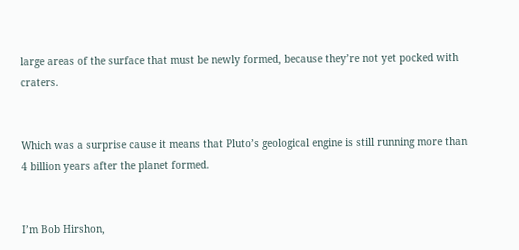large areas of the surface that must be newly formed, because they’re not yet pocked with craters.


Which was a surprise cause it means that Pluto’s geological engine is still running more than 4 billion years after the planet formed.


I’m Bob Hirshon,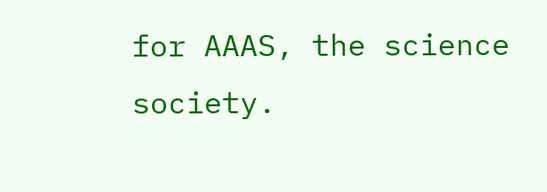for AAAS, the science society.